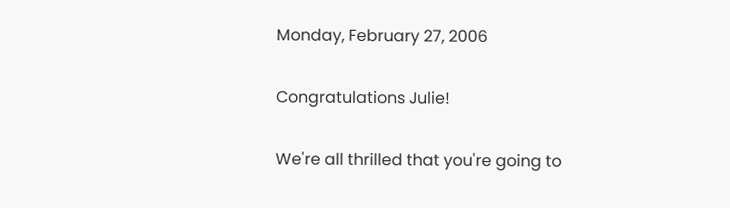Monday, February 27, 2006

Congratulations Julie!

We're all thrilled that you're going to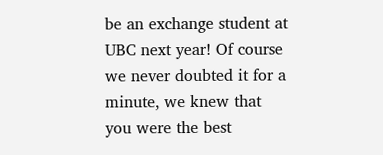be an exchange student at UBC next year! Of course we never doubted it for a minute, we knew that you were the best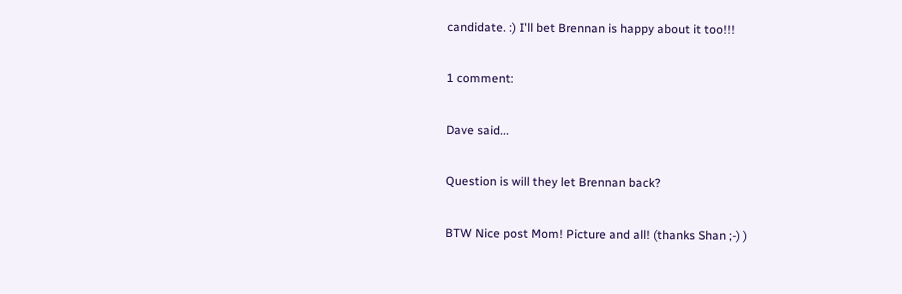candidate. :) I'll bet Brennan is happy about it too!!!

1 comment:

Dave said...

Question is will they let Brennan back?

BTW Nice post Mom! Picture and all! (thanks Shan ;-) )